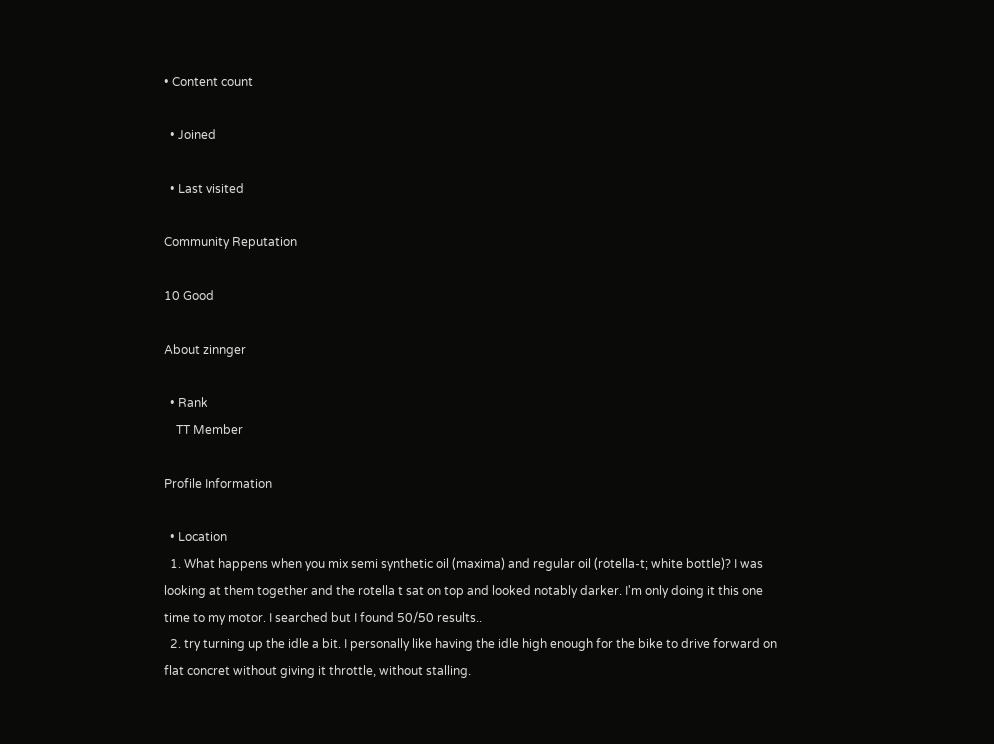• Content count

  • Joined

  • Last visited

Community Reputation

10 Good

About zinnger

  • Rank
    TT Member

Profile Information

  • Location
  1. What happens when you mix semi synthetic oil (maxima) and regular oil (rotella-t; white bottle)? I was looking at them together and the rotella t sat on top and looked notably darker. I'm only doing it this one time to my motor. I searched but I found 50/50 results..
  2. try turning up the idle a bit. I personally like having the idle high enough for the bike to drive forward on flat concret without giving it throttle, without stalling.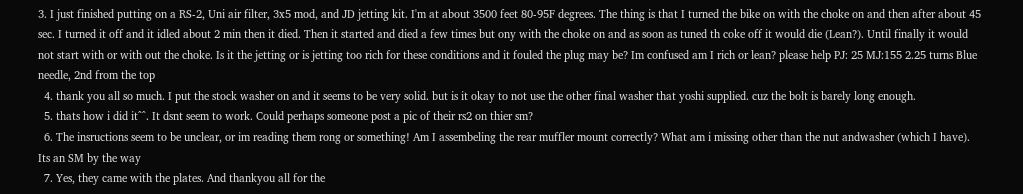3. I just finished putting on a RS-2, Uni air filter, 3x5 mod, and JD jetting kit. I'm at about 3500 feet 80-95F degrees. The thing is that I turned the bike on with the choke on and then after about 45 sec. I turned it off and it idled about 2 min then it died. Then it started and died a few times but ony with the choke on and as soon as tuned th coke off it would die (Lean?). Until finally it would not start with or with out the choke. Is it the jetting or is jetting too rich for these conditions and it fouled the plug may be? Im confused am I rich or lean? please help PJ: 25 MJ:155 2.25 turns Blue needle, 2nd from the top
  4. thank you all so much. I put the stock washer on and it seems to be very solid. but is it okay to not use the other final washer that yoshi supplied. cuz the bolt is barely long enough.
  5. thats how i did it^^. It dsnt seem to work. Could perhaps someone post a pic of their rs2 on thier sm?
  6. The insructions seem to be unclear, or im reading them rong or something! Am I assembeling the rear muffler mount correctly? What am i missing other than the nut andwasher (which I have). Its an SM by the way
  7. Yes, they came with the plates. And thankyou all for the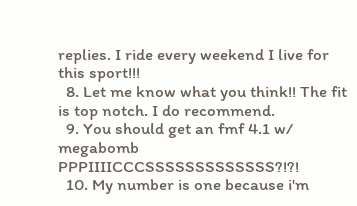replies. I ride every weekend I live for this sport!!!
  8. Let me know what you think!! The fit is top notch. I do recommend.
  9. You should get an fmf 4.1 w/ megabomb PPPIIIICCCSSSSSSSSSSSSS?!?!
  10. My number is one because i'm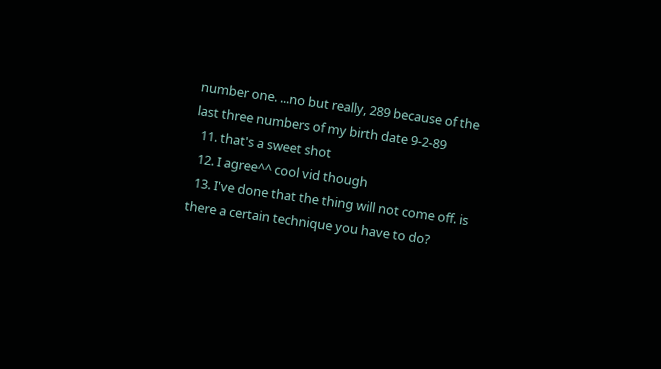number one. ...no but really, 289 because of the last three numbers of my birth date 9-2-89
  11. that's a sweet shot
  12. I agree^^ cool vid though
  13. I've done that the thing will not come off. is there a certain technique you have to do?